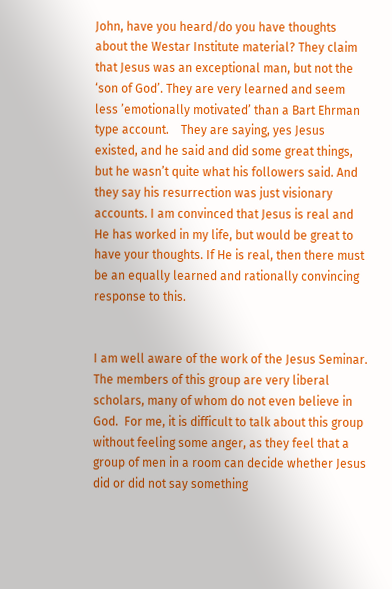John, have you heard/do you have thoughts about the Westar Institute material? They claim that Jesus was an exceptional man, but not the ‘son of God’. They are very learned and seem less ’emotionally motivated’ than a Bart Ehrman type account.    They are saying, yes Jesus existed, and he said and did some great things, but he wasn’t quite what his followers said. And they say his resurrection was just visionary accounts. I am convinced that Jesus is real and He has worked in my life, but would be great to have your thoughts. If He is real, then there must be an equally learned and rationally convincing response to this.


I am well aware of the work of the Jesus Seminar.  The members of this group are very liberal scholars, many of whom do not even believe in God.  For me, it is difficult to talk about this group without feeling some anger, as they feel that a group of men in a room can decide whether Jesus did or did not say something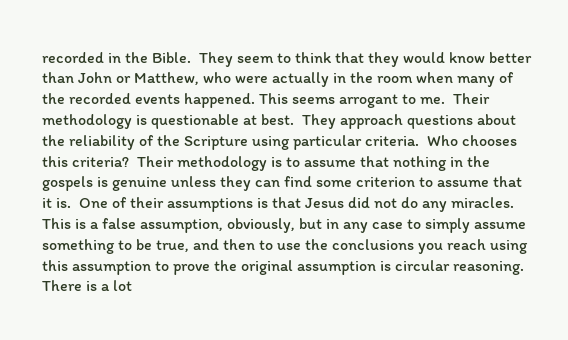recorded in the Bible.  They seem to think that they would know better than John or Matthew, who were actually in the room when many of the recorded events happened. This seems arrogant to me.  Their methodology is questionable at best.  They approach questions about the reliability of the Scripture using particular criteria.  Who chooses this criteria?  Their methodology is to assume that nothing in the gospels is genuine unless they can find some criterion to assume that it is.  One of their assumptions is that Jesus did not do any miracles.  This is a false assumption, obviously, but in any case to simply assume something to be true, and then to use the conclusions you reach using this assumption to prove the original assumption is circular reasoning.  There is a lot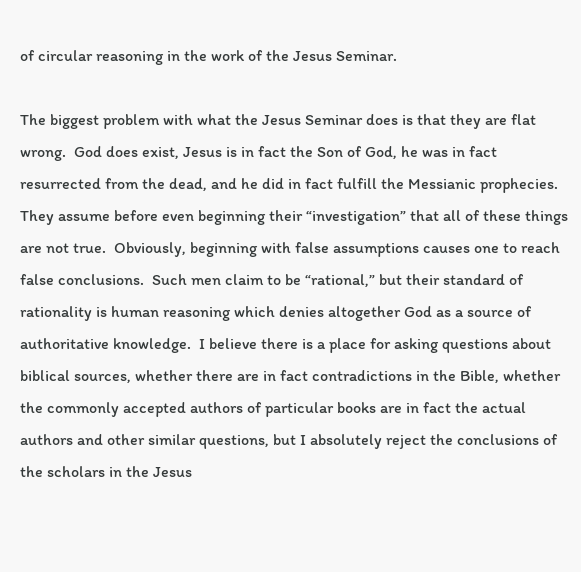of circular reasoning in the work of the Jesus Seminar.

The biggest problem with what the Jesus Seminar does is that they are flat wrong.  God does exist, Jesus is in fact the Son of God, he was in fact resurrected from the dead, and he did in fact fulfill the Messianic prophecies.  They assume before even beginning their “investigation” that all of these things are not true.  Obviously, beginning with false assumptions causes one to reach false conclusions.  Such men claim to be “rational,” but their standard of rationality is human reasoning which denies altogether God as a source of authoritative knowledge.  I believe there is a place for asking questions about biblical sources, whether there are in fact contradictions in the Bible, whether the commonly accepted authors of particular books are in fact the actual authors and other similar questions, but I absolutely reject the conclusions of the scholars in the Jesus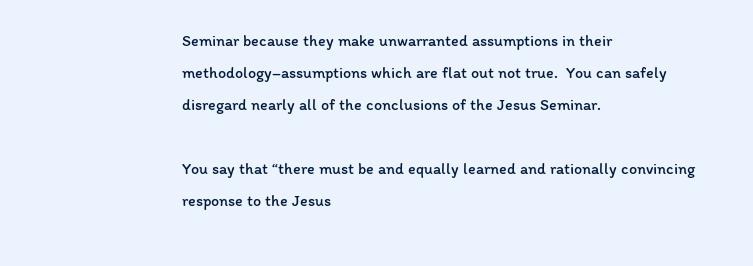Seminar because they make unwarranted assumptions in their methodology–assumptions which are flat out not true.  You can safely disregard nearly all of the conclusions of the Jesus Seminar.

You say that “there must be and equally learned and rationally convincing response to the Jesus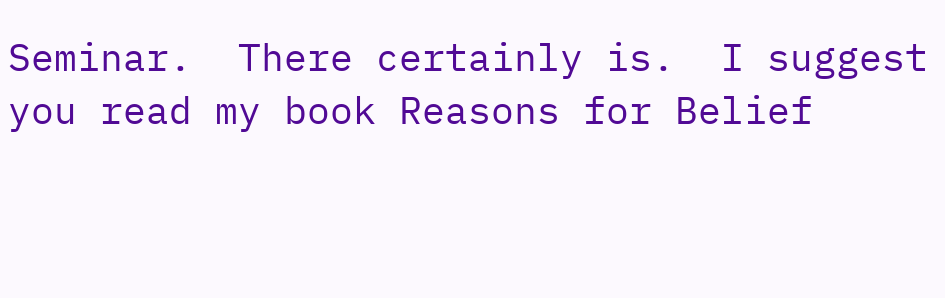Seminar.  There certainly is.  I suggest you read my book Reasons for Belief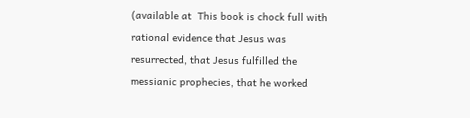(available at  This book is chock full with rational evidence that Jesus was resurrected, that Jesus fulfilled the messianic prophecies, that he worked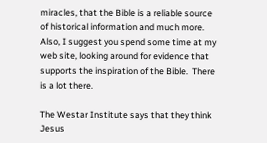miracles, that the Bible is a reliable source of historical information and much more.  Also, I suggest you spend some time at my web site, looking around for evidence that supports the inspiration of the Bible.  There is a lot there.

The Westar Institute says that they think Jesus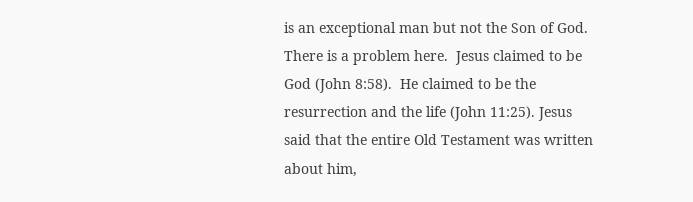is an exceptional man but not the Son of God.  There is a problem here.  Jesus claimed to be God (John 8:58).  He claimed to be the resurrection and the life (John 11:25). Jesus said that the entire Old Testament was written about him,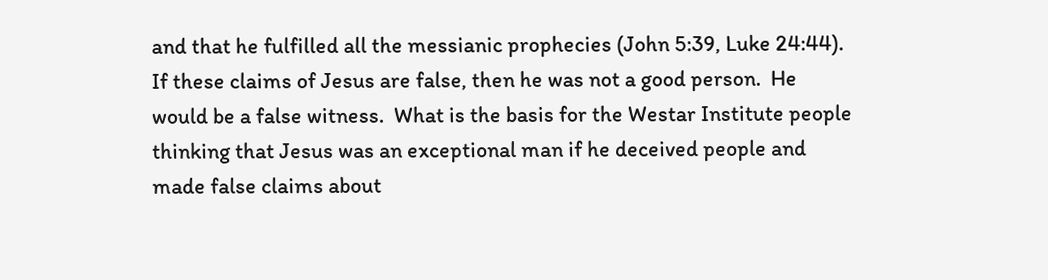and that he fulfilled all the messianic prophecies (John 5:39, Luke 24:44).  If these claims of Jesus are false, then he was not a good person.  He would be a false witness.  What is the basis for the Westar Institute people thinking that Jesus was an exceptional man if he deceived people and made false claims about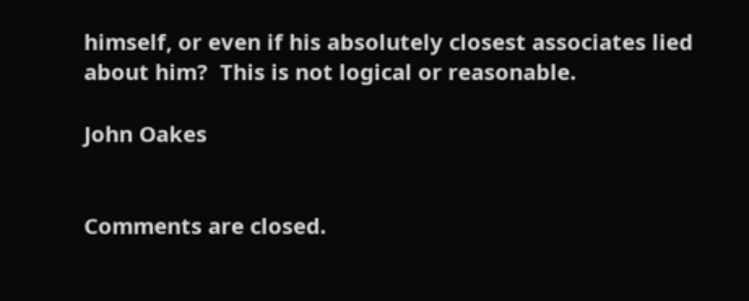himself, or even if his absolutely closest associates lied about him?  This is not logical or reasonable.

John Oakes


Comments are closed.